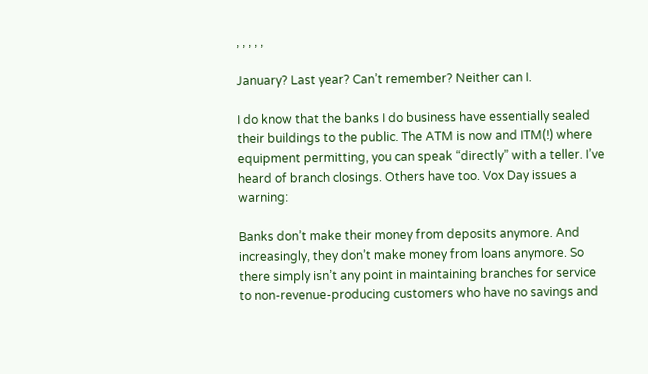, , , , ,

January? Last year? Can’t remember? Neither can I.

I do know that the banks I do business have essentially sealed their buildings to the public. The ATM is now and ITM(!) where equipment permitting, you can speak “directly” with a teller. I’ve heard of branch closings. Others have too. Vox Day issues a warning:

Banks don’t make their money from deposits anymore. And increasingly, they don’t make money from loans anymore. So there simply isn’t any point in maintaining branches for service to non-revenue-producing customers who have no savings and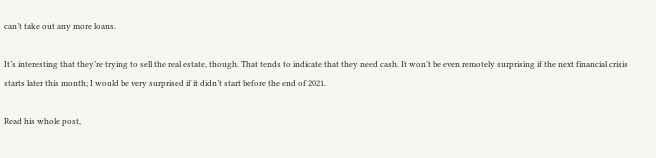can’t take out any more loans.

It’s interesting that they’re trying to sell the real estate, though. That tends to indicate that they need cash. It won’t be even remotely surprising if the next financial crisis starts later this month; I would be very surprised if it didn’t start before the end of 2021.

Read his whole post,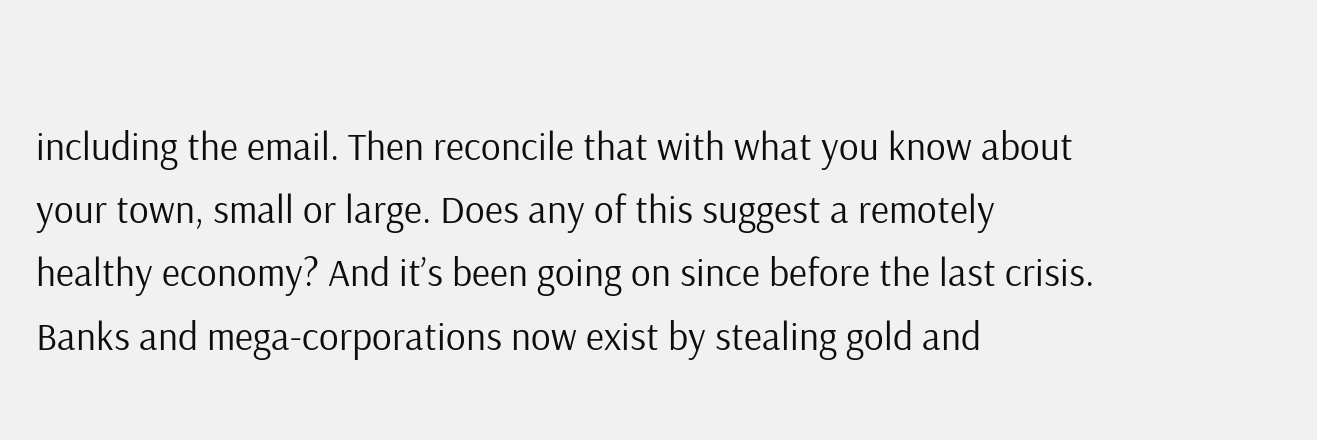including the email. Then reconcile that with what you know about your town, small or large. Does any of this suggest a remotely healthy economy? And it’s been going on since before the last crisis. Banks and mega-corporations now exist by stealing gold and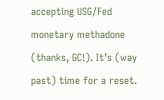accepting USG/Fed monetary methadone (thanks, GC!). It’s (way past) time for a reset.